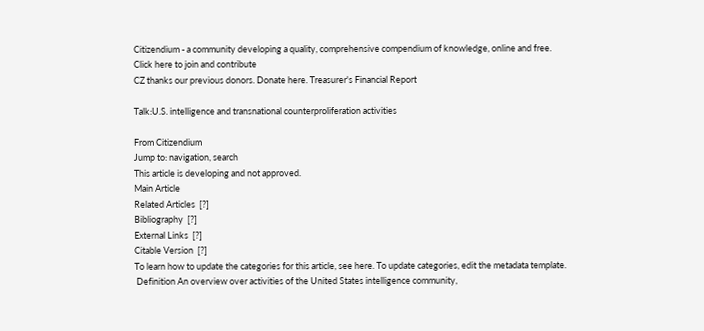Citizendium - a community developing a quality, comprehensive compendium of knowledge, online and free.
Click here to join and contribute
CZ thanks our previous donors. Donate here. Treasurer's Financial Report

Talk:U.S. intelligence and transnational counterproliferation activities

From Citizendium
Jump to: navigation, search
This article is developing and not approved.
Main Article
Related Articles  [?]
Bibliography  [?]
External Links  [?]
Citable Version  [?]
To learn how to update the categories for this article, see here. To update categories, edit the metadata template.
 Definition An overview over activities of the United States intelligence community,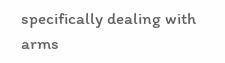specifically dealing with arms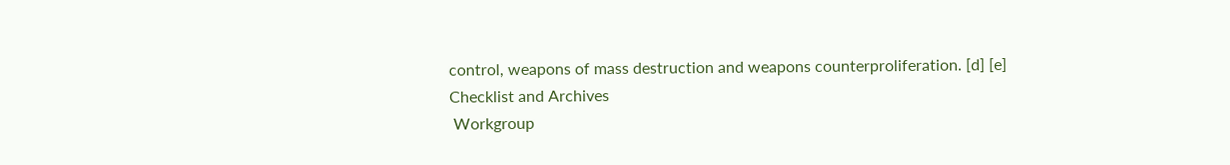control, weapons of mass destruction and weapons counterproliferation. [d] [e]
Checklist and Archives
 Workgroup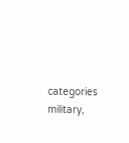categories military,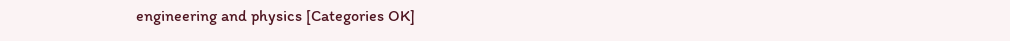engineering and physics [Categories OK]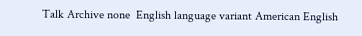Talk Archive none  English language variant American English